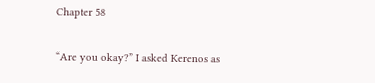Chapter 58

“Are you okay?” I asked Kerenos as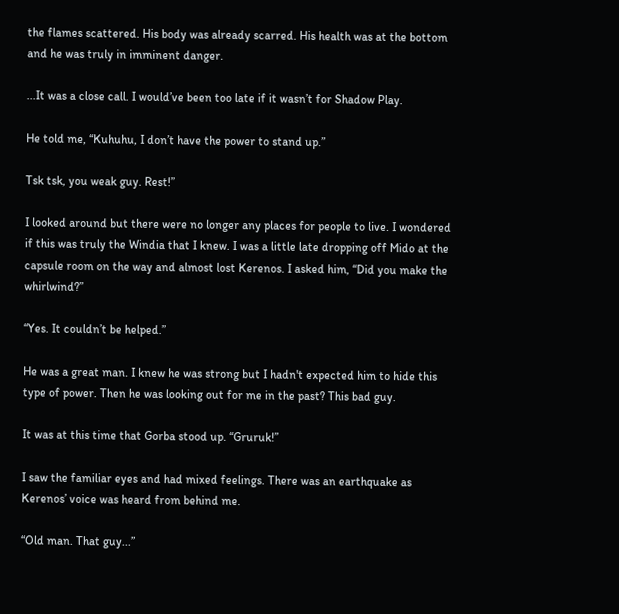the flames scattered. His body was already scarred. His health was at the bottom and he was truly in imminent danger.

...It was a close call. I would’ve been too late if it wasn’t for Shadow Play.

He told me, “Kuhuhu, I don’t have the power to stand up.”

Tsk tsk, you weak guy. Rest!”

I looked around but there were no longer any places for people to live. I wondered if this was truly the Windia that I knew. I was a little late dropping off Mido at the capsule room on the way and almost lost Kerenos. I asked him, “Did you make the whirlwind?”

“Yes. It couldn’t be helped.”

He was a great man. I knew he was strong but I hadn't expected him to hide this type of power. Then he was looking out for me in the past? This bad guy.

It was at this time that Gorba stood up. “Gruruk!”

I saw the familiar eyes and had mixed feelings. There was an earthquake as Kerenos’ voice was heard from behind me.

“Old man. That guy...”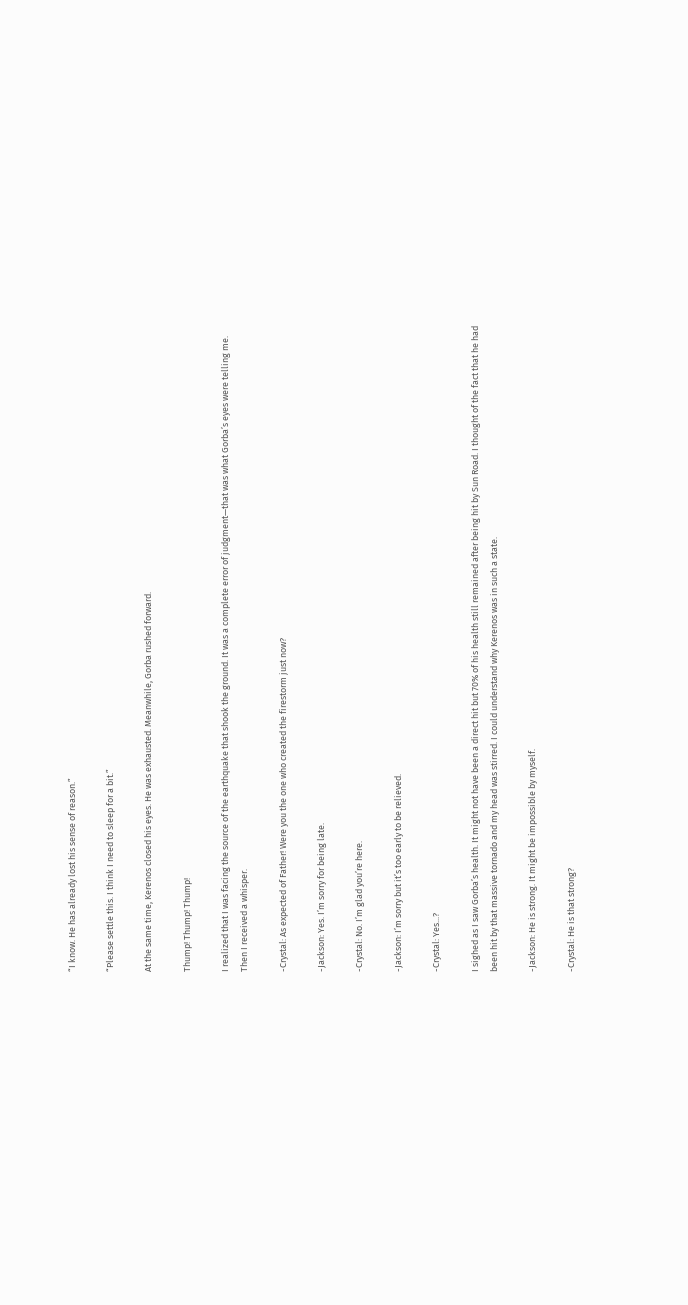“I know. He has already lost his sense of reason.”

“Please settle this. I think I need to sleep for a bit.”

At the same time, Kerenos closed his eyes. He was exhausted. Meanwhile, Gorba rushed forward.

Thump! Thump! Thump!

I realized that I was facing the source of the earthquake that shook the ground. It was a complete error of judgment—that was what Gorba’s eyes were telling me. Then I received a whisper.

-Crystal: As expected of Father! Were you the one who created the firestorm just now?

-Jackson: Yes. I’m sorry for being late.

-Crystal: No. I’m glad you’re here.

-Jackson: I’m sorry but it’s too early to be relieved.

-Crystal: Yes...?

I sighed as I saw Gorba’s health. It might not have been a direct hit but 70% of his health still remained after being hit by Sun Road. I thought of the fact that he had been hit by that massive tornado and my head was stirred. I could understand why Kerenos was in such a state.

-Jackson: He is strong. It might be impossible by myself.

-Crystal: He is that strong?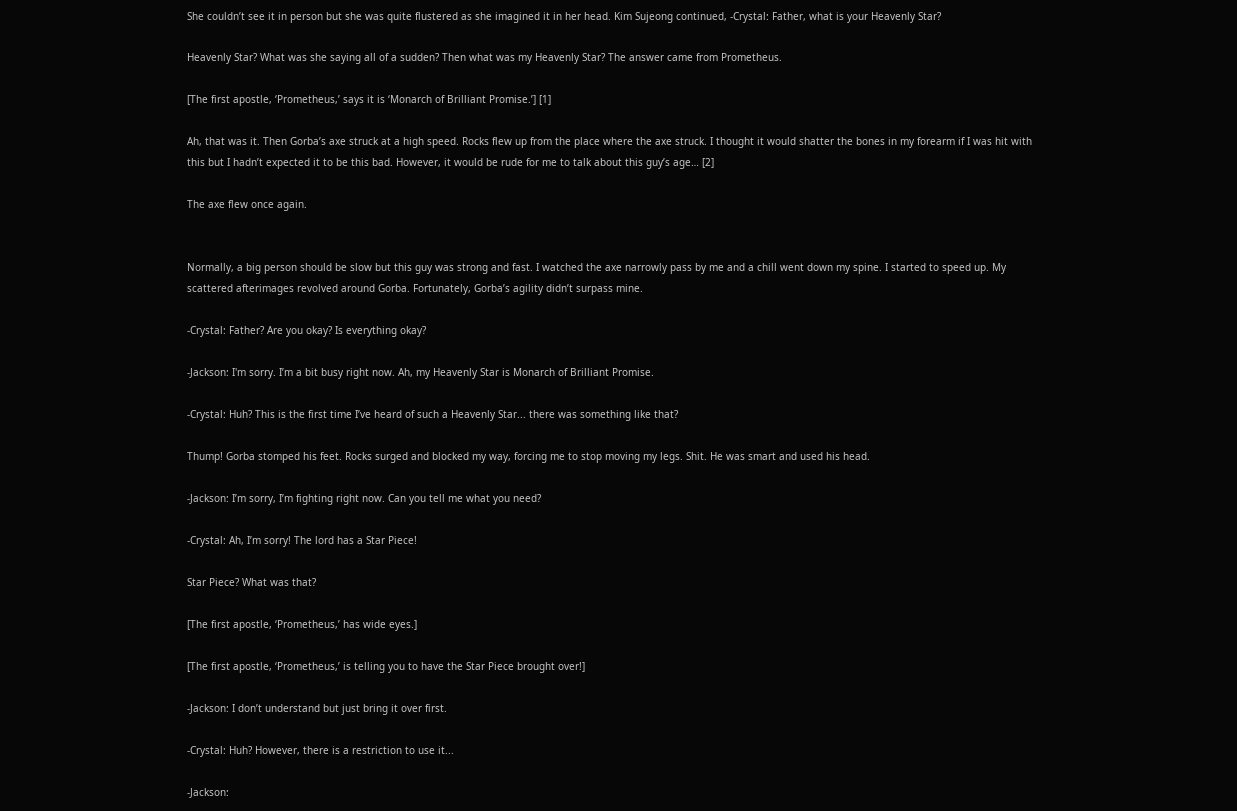She couldn’t see it in person but she was quite flustered as she imagined it in her head. Kim Sujeong continued, -Crystal: Father, what is your Heavenly Star?

Heavenly Star? What was she saying all of a sudden? Then what was my Heavenly Star? The answer came from Prometheus.

[The first apostle, ‘Prometheus,’ says it is ‘Monarch of Brilliant Promise.’] [1]

Ah, that was it. Then Gorba’s axe struck at a high speed. Rocks flew up from the place where the axe struck. I thought it would shatter the bones in my forearm if I was hit with this but I hadn’t expected it to be this bad. However, it would be rude for me to talk about this guy’s age… [2]

The axe flew once again.


Normally, a big person should be slow but this guy was strong and fast. I watched the axe narrowly pass by me and a chill went down my spine. I started to speed up. My scattered afterimages revolved around Gorba. Fortunately, Gorba’s agility didn’t surpass mine.

-Crystal: Father? Are you okay? Is everything okay?

-Jackson: I'm sorry. I’m a bit busy right now. Ah, my Heavenly Star is Monarch of Brilliant Promise.

-Crystal: Huh? This is the first time I’ve heard of such a Heavenly Star... there was something like that?

Thump! Gorba stomped his feet. Rocks surged and blocked my way, forcing me to stop moving my legs. Shit. He was smart and used his head.

-Jackson: I’m sorry, I’m fighting right now. Can you tell me what you need?

-Crystal: Ah, I’m sorry! The lord has a Star Piece!

Star Piece? What was that?

[The first apostle, ‘Prometheus,’ has wide eyes.]

[The first apostle, ‘Prometheus,’ is telling you to have the Star Piece brought over!]

-Jackson: I don’t understand but just bring it over first.

-Crystal: Huh? However, there is a restriction to use it...

-Jackson: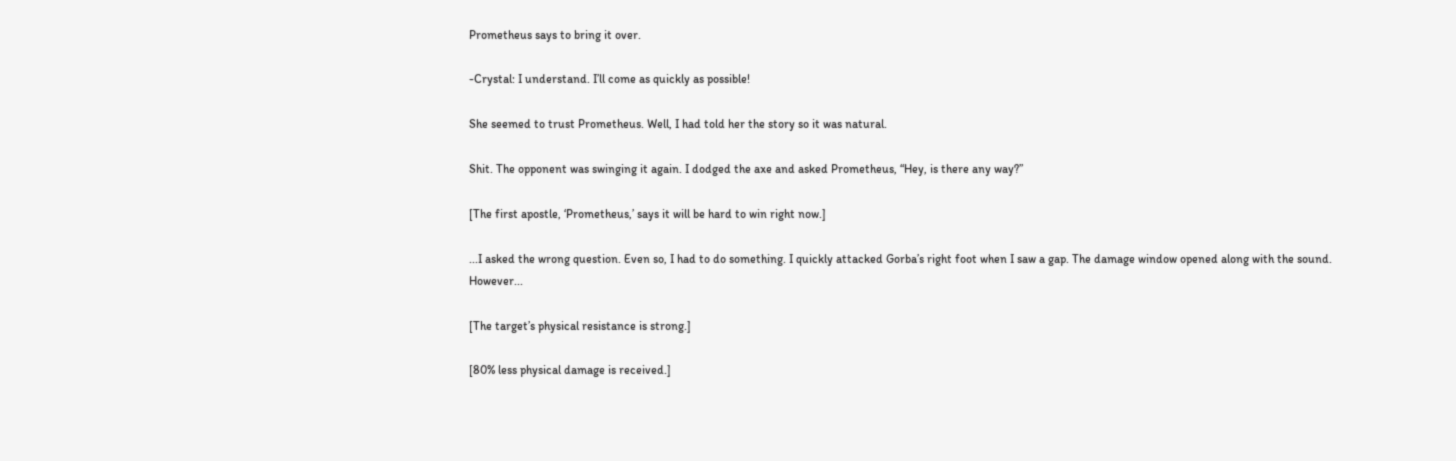Prometheus says to bring it over.

-Crystal: I understand. I’ll come as quickly as possible!

She seemed to trust Prometheus. Well, I had told her the story so it was natural.

Shit. The opponent was swinging it again. I dodged the axe and asked Prometheus, “Hey, is there any way?”

[The first apostle, ‘Prometheus,’ says it will be hard to win right now.]

...I asked the wrong question. Even so, I had to do something. I quickly attacked Gorba’s right foot when I saw a gap. The damage window opened along with the sound. However...

[The target’s physical resistance is strong.]

[80% less physical damage is received.]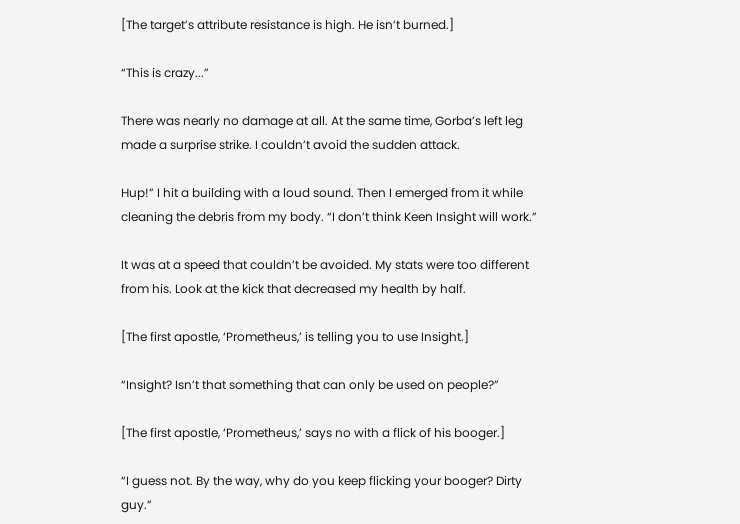[The target’s attribute resistance is high. He isn’t burned.]

“This is crazy...”

There was nearly no damage at all. At the same time, Gorba’s left leg made a surprise strike. I couldn’t avoid the sudden attack.

Hup!” I hit a building with a loud sound. Then I emerged from it while cleaning the debris from my body. “I don’t think Keen Insight will work.”

It was at a speed that couldn’t be avoided. My stats were too different from his. Look at the kick that decreased my health by half.

[The first apostle, ‘Prometheus,’ is telling you to use Insight.]

“Insight? Isn’t that something that can only be used on people?”

[The first apostle, ‘Prometheus,’ says no with a flick of his booger.]

“I guess not. By the way, why do you keep flicking your booger? Dirty guy.”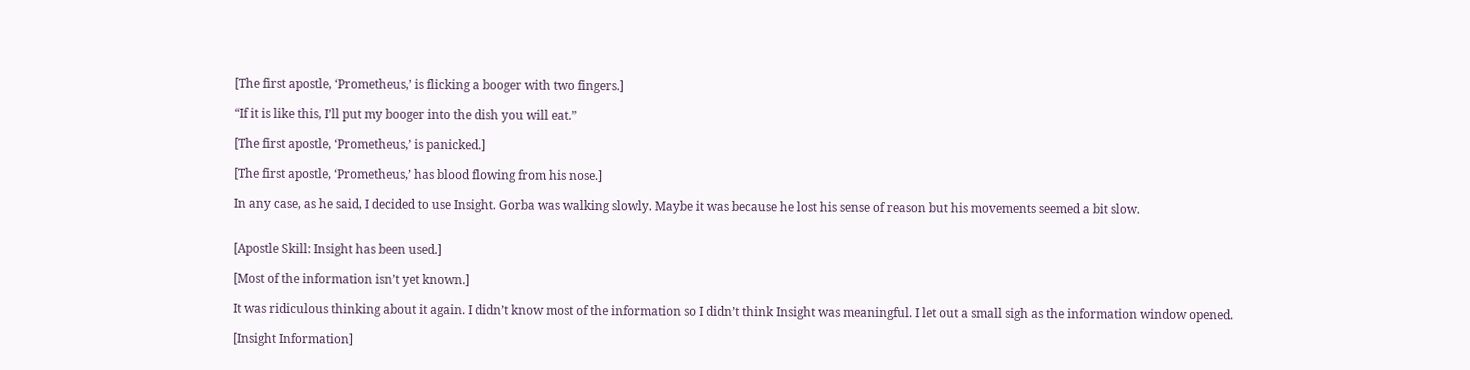[The first apostle, ‘Prometheus,’ is flicking a booger with two fingers.]

“If it is like this, I’ll put my booger into the dish you will eat.”

[The first apostle, ‘Prometheus,’ is panicked.]

[The first apostle, ‘Prometheus,’ has blood flowing from his nose.]

In any case, as he said, I decided to use Insight. Gorba was walking slowly. Maybe it was because he lost his sense of reason but his movements seemed a bit slow.


[Apostle Skill: Insight has been used.]

[Most of the information isn’t yet known.]

It was ridiculous thinking about it again. I didn’t know most of the information so I didn’t think Insight was meaningful. I let out a small sigh as the information window opened.

[Insight Information]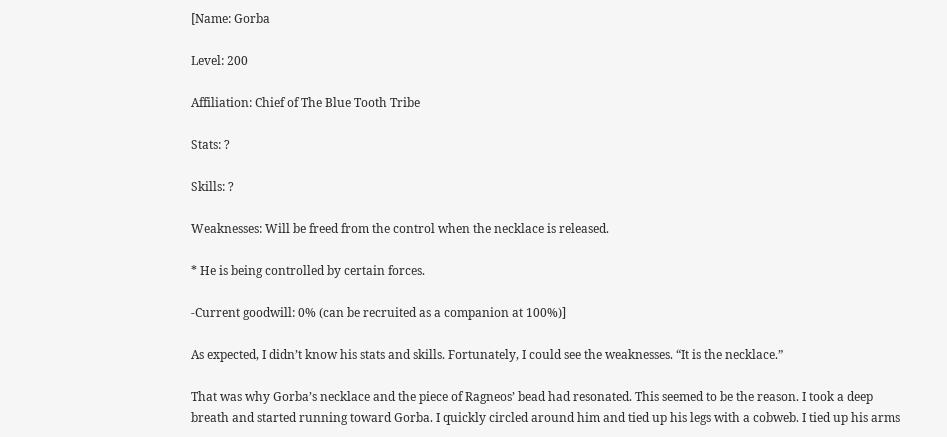[Name: Gorba

Level: 200

Affiliation: Chief of The Blue Tooth Tribe

Stats: ?

Skills: ?

Weaknesses: Will be freed from the control when the necklace is released.

* He is being controlled by certain forces.

-Current goodwill: 0% (can be recruited as a companion at 100%)]

As expected, I didn’t know his stats and skills. Fortunately, I could see the weaknesses. “It is the necklace.”

That was why Gorba’s necklace and the piece of Ragneos’ bead had resonated. This seemed to be the reason. I took a deep breath and started running toward Gorba. I quickly circled around him and tied up his legs with a cobweb. I tied up his arms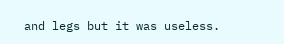and legs but it was useless.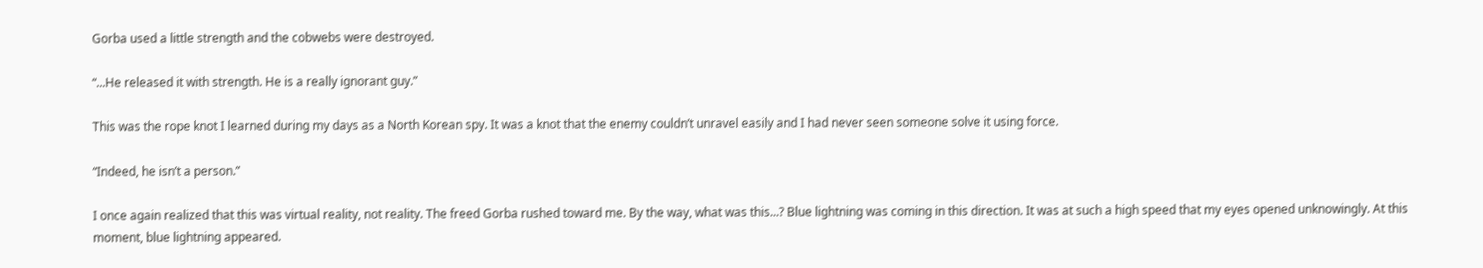Gorba used a little strength and the cobwebs were destroyed.

“...He released it with strength. He is a really ignorant guy.”

This was the rope knot I learned during my days as a North Korean spy. It was a knot that the enemy couldn’t unravel easily and I had never seen someone solve it using force.

“Indeed, he isn’t a person.”

I once again realized that this was virtual reality, not reality. The freed Gorba rushed toward me. By the way, what was this...? Blue lightning was coming in this direction. It was at such a high speed that my eyes opened unknowingly. At this moment, blue lightning appeared.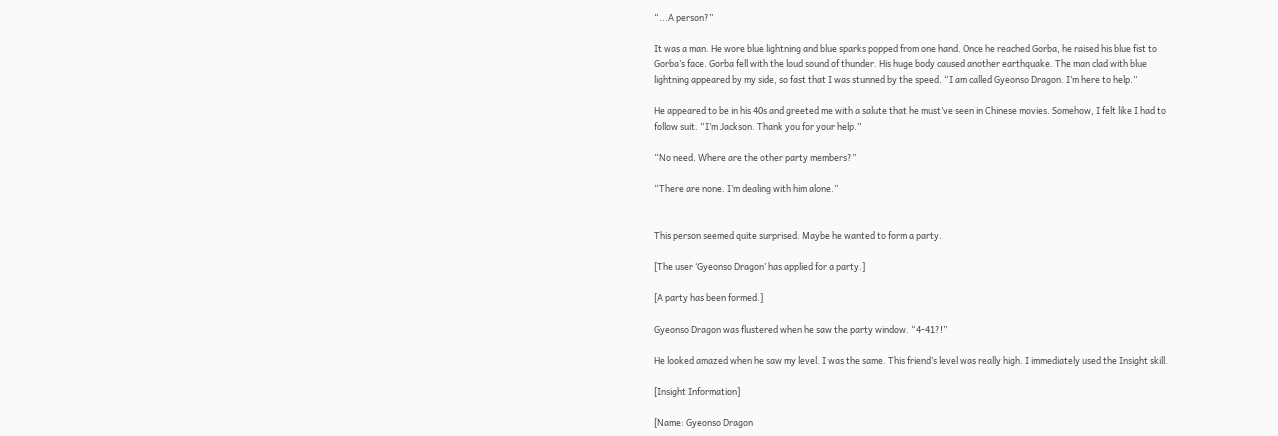“...A person?”

It was a man. He wore blue lightning and blue sparks popped from one hand. Once he reached Gorba, he raised his blue fist to Gorba’s face. Gorba fell with the loud sound of thunder. His huge body caused another earthquake. The man clad with blue lightning appeared by my side, so fast that I was stunned by the speed. “I am called Gyeonso Dragon. I’m here to help.”

He appeared to be in his 40s and greeted me with a salute that he must’ve seen in Chinese movies. Somehow, I felt like I had to follow suit. “I’m Jackson. Thank you for your help.”

“No need. Where are the other party members?”

“There are none. I’m dealing with him alone.”


This person seemed quite surprised. Maybe he wanted to form a party.

[The user ‘Gyeonso Dragon’ has applied for a party.]

[A party has been formed.]

Gyeonso Dragon was flustered when he saw the party window. “4-41?!”

He looked amazed when he saw my level. I was the same. This friend’s level was really high. I immediately used the Insight skill.

[Insight Information]

[Name: Gyeonso Dragon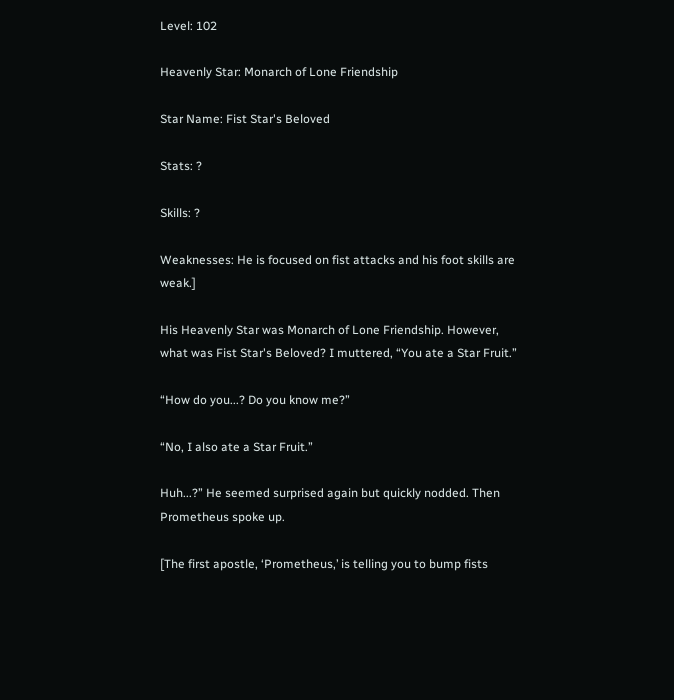Level: 102

Heavenly Star: Monarch of Lone Friendship

Star Name: Fist Star's Beloved

Stats: ?

Skills: ?

Weaknesses: He is focused on fist attacks and his foot skills are weak.]

His Heavenly Star was Monarch of Lone Friendship. However, what was Fist Star's Beloved? I muttered, “You ate a Star Fruit.”

“How do you...? Do you know me?”

“No, I also ate a Star Fruit.”

Huh...?” He seemed surprised again but quickly nodded. Then Prometheus spoke up.

[The first apostle, ‘Prometheus,’ is telling you to bump fists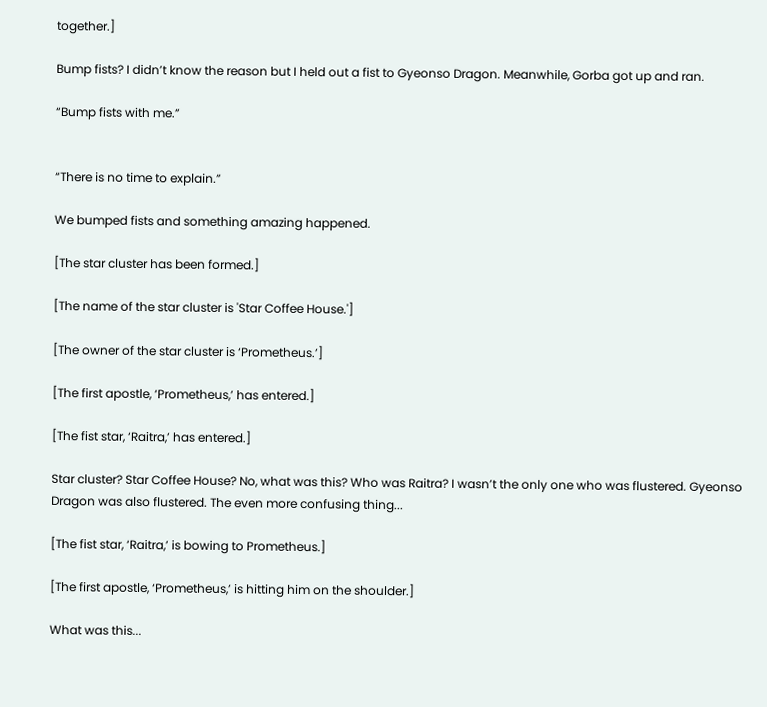together.]

Bump fists? I didn’t know the reason but I held out a fist to Gyeonso Dragon. Meanwhile, Gorba got up and ran.

“Bump fists with me.”


“There is no time to explain.”

We bumped fists and something amazing happened.

[The star cluster has been formed.]

[The name of the star cluster is 'Star Coffee House.']

[The owner of the star cluster is ‘Prometheus.’]

[The first apostle, ‘Prometheus,’ has entered.]

[The fist star, ‘Raitra,’ has entered.]

Star cluster? Star Coffee House? No, what was this? Who was Raitra? I wasn’t the only one who was flustered. Gyeonso Dragon was also flustered. The even more confusing thing...

[The fist star, ‘Raitra,’ is bowing to Prometheus.]

[The first apostle, ‘Prometheus,’ is hitting him on the shoulder.]

What was this...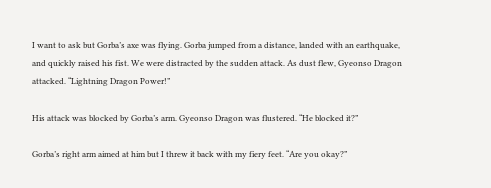I want to ask but Gorba’s axe was flying. Gorba jumped from a distance, landed with an earthquake, and quickly raised his fist. We were distracted by the sudden attack. As dust flew, Gyeonso Dragon attacked. “Lightning Dragon Power!”

His attack was blocked by Gorba’s arm. Gyeonso Dragon was flustered. “He blocked it?”

Gorba’s right arm aimed at him but I threw it back with my fiery feet. “Are you okay?”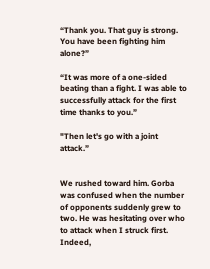“Thank you. That guy is strong. You have been fighting him alone?”

“It was more of a one-sided beating than a fight. I was able to successfully attack for the first time thanks to you.”

"Then let's go with a joint attack.”


We rushed toward him. Gorba was confused when the number of opponents suddenly grew to two. He was hesitating over who to attack when I struck first. Indeed,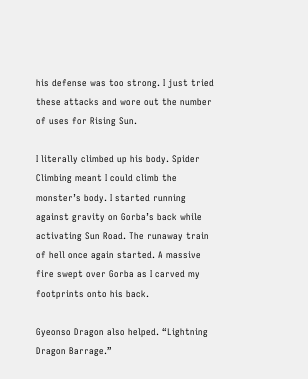his defense was too strong. I just tried these attacks and wore out the number of uses for Rising Sun.

I literally climbed up his body. Spider Climbing meant I could climb the monster’s body. I started running against gravity on Gorba’s back while activating Sun Road. The runaway train of hell once again started. A massive fire swept over Gorba as I carved my footprints onto his back.

Gyeonso Dragon also helped. “Lightning Dragon Barrage.”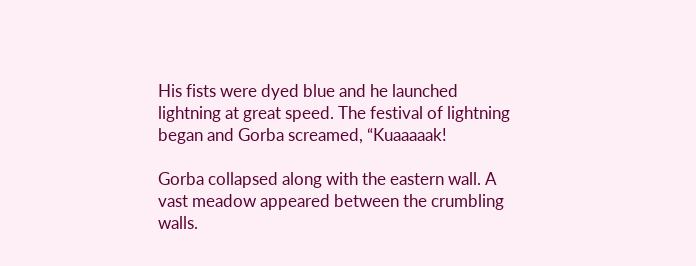His fists were dyed blue and he launched lightning at great speed. The festival of lightning began and Gorba screamed, “Kuaaaaak!

Gorba collapsed along with the eastern wall. A vast meadow appeared between the crumbling walls.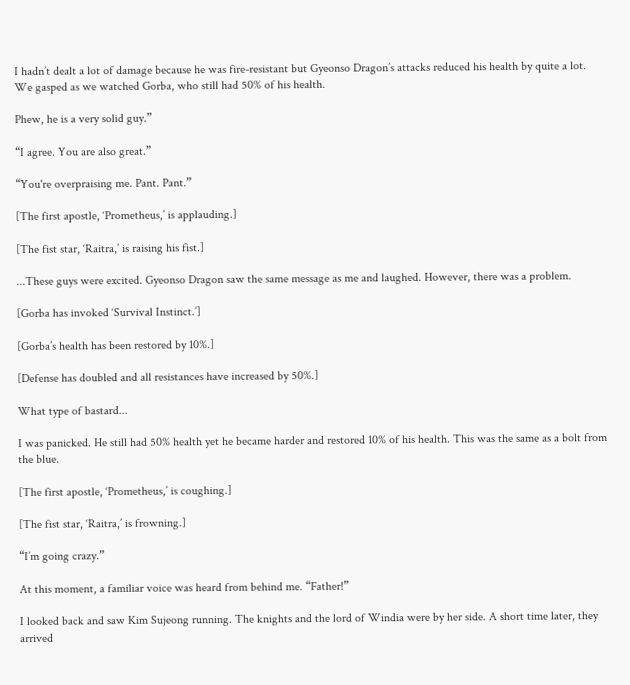I hadn’t dealt a lot of damage because he was fire-resistant but Gyeonso Dragon’s attacks reduced his health by quite a lot. We gasped as we watched Gorba, who still had 50% of his health.

Phew, he is a very solid guy.”

“I agree. You are also great.”

“You're overpraising me. Pant. Pant.”

[The first apostle, ‘Prometheus,’ is applauding.]

[The fist star, ‘Raitra,’ is raising his fist.]

...These guys were excited. Gyeonso Dragon saw the same message as me and laughed. However, there was a problem.

[Gorba has invoked ‘Survival Instinct.’]

[Gorba’s health has been restored by 10%.]

[Defense has doubled and all resistances have increased by 50%.]

What type of bastard...

I was panicked. He still had 50% health yet he became harder and restored 10% of his health. This was the same as a bolt from the blue.

[The first apostle, ‘Prometheus,’ is coughing.]

[The fist star, ‘Raitra,’ is frowning.]

“I’m going crazy.”

At this moment, a familiar voice was heard from behind me. “Father!”

I looked back and saw Kim Sujeong running. The knights and the lord of Windia were by her side. A short time later, they arrived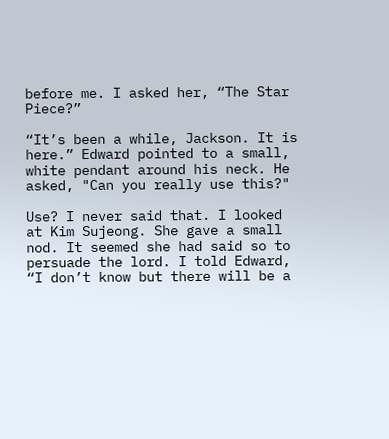before me. I asked her, “The Star Piece?”

“It’s been a while, Jackson. It is here.” Edward pointed to a small, white pendant around his neck. He asked, "Can you really use this?"

Use? I never said that. I looked at Kim Sujeong. She gave a small nod. It seemed she had said so to persuade the lord. I told Edward, “I don’t know but there will be a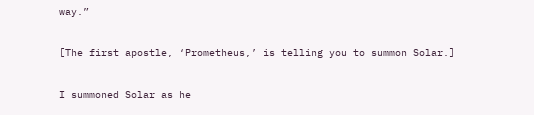way.”

[The first apostle, ‘Prometheus,’ is telling you to summon Solar.]

I summoned Solar as he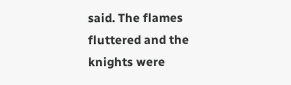said. The flames fluttered and the knights were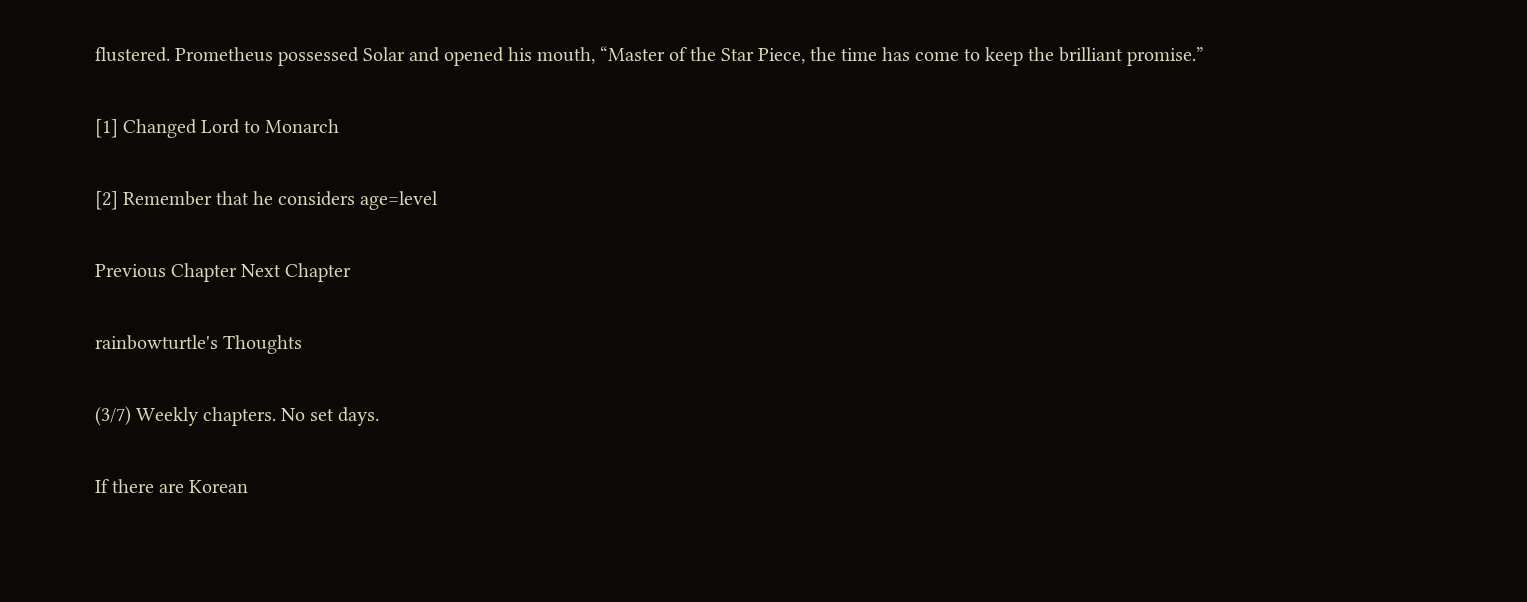flustered. Prometheus possessed Solar and opened his mouth, “Master of the Star Piece, the time has come to keep the brilliant promise.”

[1] Changed Lord to Monarch

[2] Remember that he considers age=level

Previous Chapter Next Chapter

rainbowturtle's Thoughts

(3/7) Weekly chapters. No set days.

If there are Korean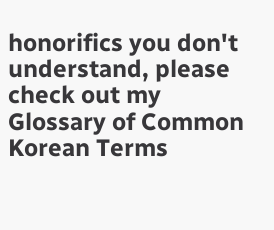honorifics you don't understand, please check out my Glossary of Common Korean Terms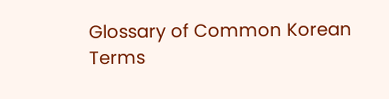Glossary of Common Korean Terms